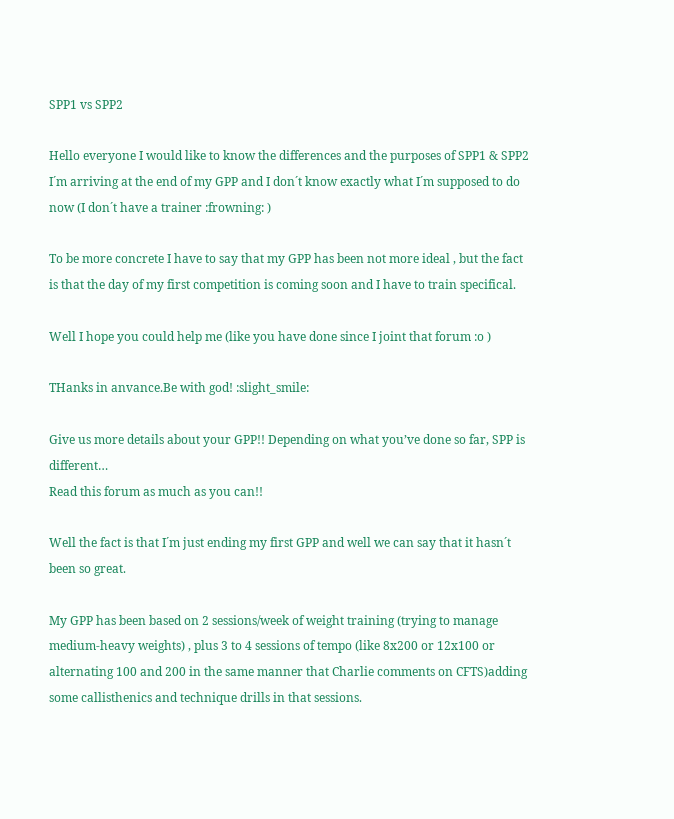SPP1 vs SPP2

Hello everyone I would like to know the differences and the purposes of SPP1 & SPP2
I´m arriving at the end of my GPP and I don´t know exactly what I´m supposed to do now (I don´t have a trainer :frowning: )

To be more concrete I have to say that my GPP has been not more ideal , but the fact is that the day of my first competition is coming soon and I have to train specifical.

Well I hope you could help me (like you have done since I joint that forum :o )

THanks in anvance.Be with god! :slight_smile:

Give us more details about your GPP!! Depending on what you’ve done so far, SPP is different…
Read this forum as much as you can!!

Well the fact is that I´m just ending my first GPP and well we can say that it hasn´t been so great.

My GPP has been based on 2 sessions/week of weight training (trying to manage medium-heavy weights) , plus 3 to 4 sessions of tempo (like 8x200 or 12x100 or alternating 100 and 200 in the same manner that Charlie comments on CFTS)adding some callisthenics and technique drills in that sessions.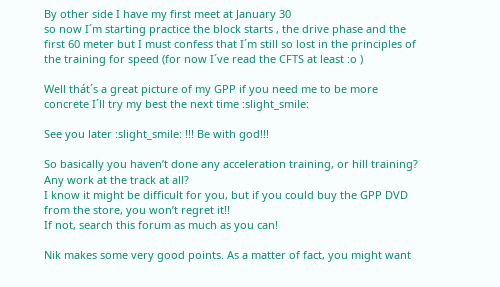By other side I have my first meet at January 30
so now I´m starting practice the block starts , the drive phase and the first 60 meter but I must confess that I´m still so lost in the principles of the training for speed (for now I´ve read the CFTS at least :o )

Well thát´s a great picture of my GPP if you need me to be more concrete I´ll try my best the next time :slight_smile:

See you later :slight_smile: !!! Be with god!!!

So basically you haven’t done any acceleration training, or hill training?
Any work at the track at all?
I know it might be difficult for you, but if you could buy the GPP DVD from the store, you won’t regret it!!
If not, search this forum as much as you can!

Nik makes some very good points. As a matter of fact, you might want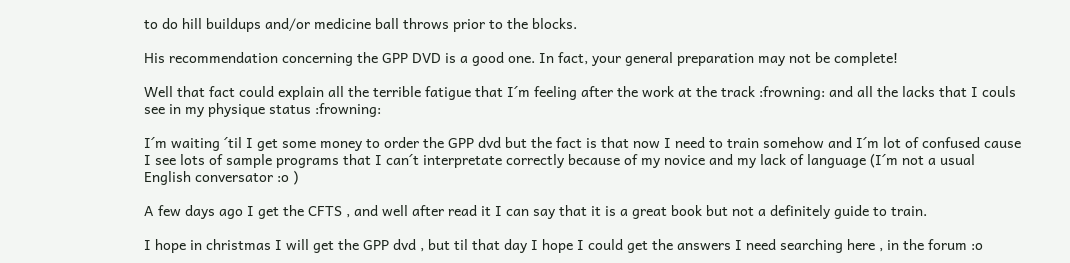to do hill buildups and/or medicine ball throws prior to the blocks.

His recommendation concerning the GPP DVD is a good one. In fact, your general preparation may not be complete!

Well that fact could explain all the terrible fatigue that I´m feeling after the work at the track :frowning: and all the lacks that I couls see in my physique status :frowning:

I´m waiting ´til I get some money to order the GPP dvd but the fact is that now I need to train somehow and I´m lot of confused cause I see lots of sample programs that I can´t interpretate correctly because of my novice and my lack of language (I´m not a usual English conversator :o )

A few days ago I get the CFTS , and well after read it I can say that it is a great book but not a definitely guide to train.

I hope in christmas I will get the GPP dvd , but til that day I hope I could get the answers I need searching here , in the forum :o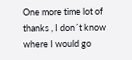One more time lot of thanks , I don´t know where I would go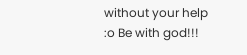without your help :o Be with god!!!